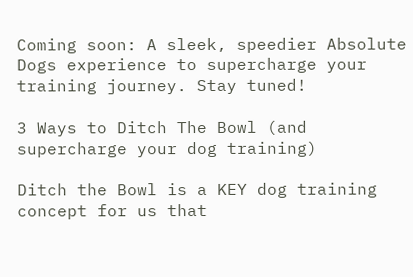Coming soon: A sleek, speedier Absolute Dogs experience to supercharge your training journey. Stay tuned!

3 Ways to Ditch The Bowl (and supercharge your dog training)

Ditch the Bowl is a KEY dog training concept for us that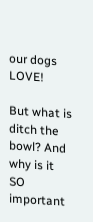our dogs LOVE!

But what is ditch the bowl? And why is it SO important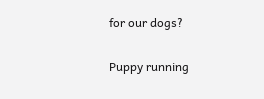for our dogs?

Puppy running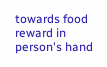towards food reward in person's hand